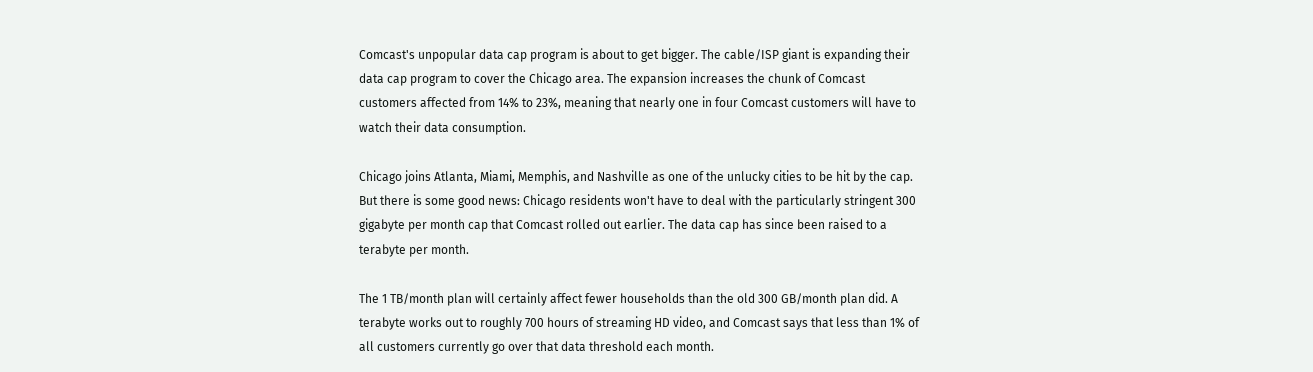Comcast's unpopular data cap program is about to get bigger. The cable/ISP giant is expanding their data cap program to cover the Chicago area. The expansion increases the chunk of Comcast customers affected from 14% to 23%, meaning that nearly one in four Comcast customers will have to watch their data consumption.

Chicago joins Atlanta, Miami, Memphis, and Nashville as one of the unlucky cities to be hit by the cap. But there is some good news: Chicago residents won't have to deal with the particularly stringent 300 gigabyte per month cap that Comcast rolled out earlier. The data cap has since been raised to a terabyte per month.

The 1 TB/month plan will certainly affect fewer households than the old 300 GB/month plan did. A terabyte works out to roughly 700 hours of streaming HD video, and Comcast says that less than 1% of all customers currently go over that data threshold each month.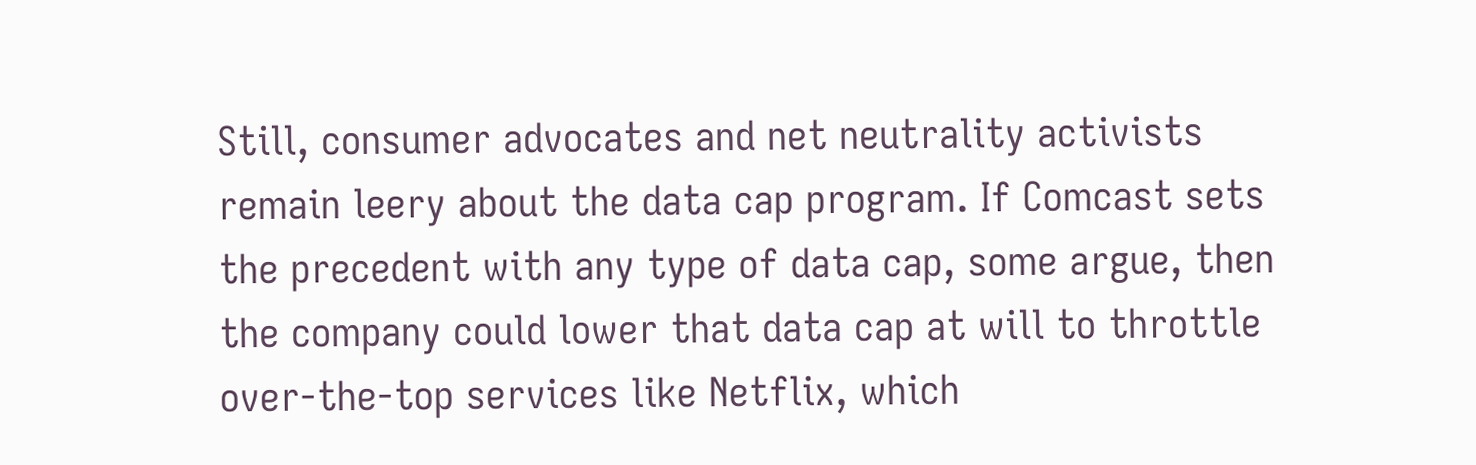Still, consumer advocates and net neutrality activists remain leery about the data cap program. If Comcast sets the precedent with any type of data cap, some argue, then the company could lower that data cap at will to throttle over-the-top services like Netflix, which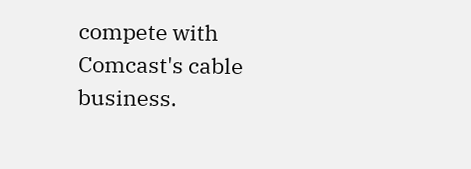compete with Comcast's cable business.